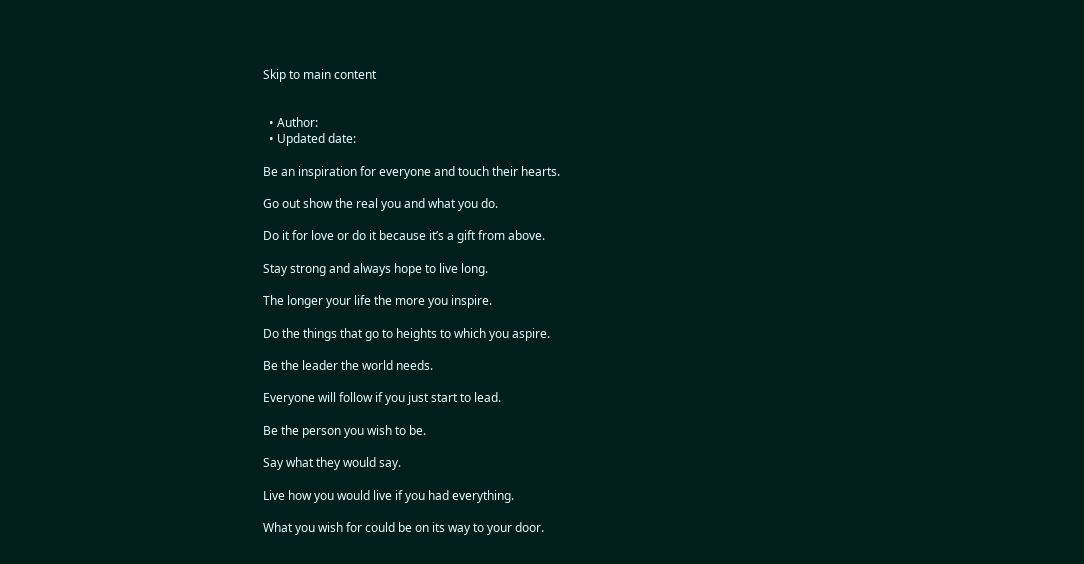Skip to main content


  • Author:
  • Updated date:

Be an inspiration for everyone and touch their hearts.

Go out show the real you and what you do.

Do it for love or do it because it’s a gift from above.

Stay strong and always hope to live long.

The longer your life the more you inspire.

Do the things that go to heights to which you aspire.

Be the leader the world needs.

Everyone will follow if you just start to lead.

Be the person you wish to be.

Say what they would say.

Live how you would live if you had everything.

What you wish for could be on its way to your door.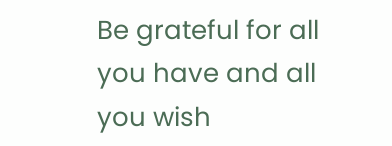Be grateful for all you have and all you wish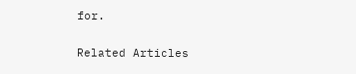for.

Related Articles